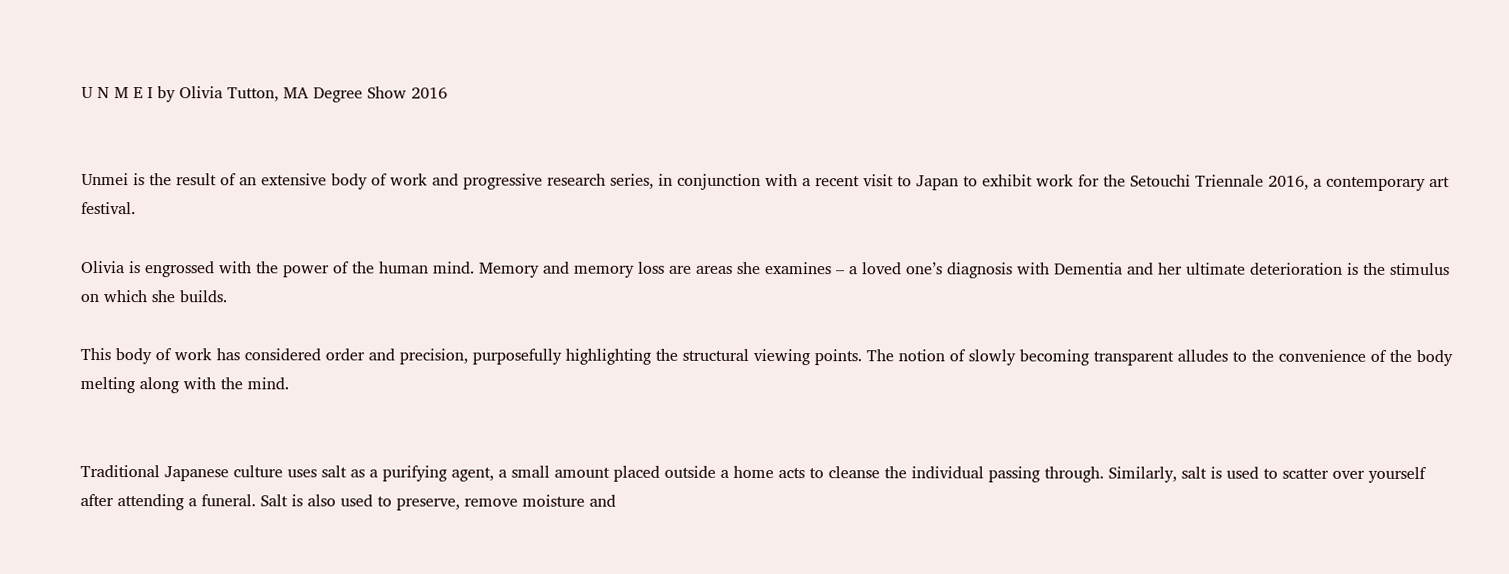U N M E I by Olivia Tutton, MA Degree Show 2016


Unmei is the result of an extensive body of work and progressive research series, in conjunction with a recent visit to Japan to exhibit work for the Setouchi Triennale 2016, a contemporary art festival.

Olivia is engrossed with the power of the human mind. Memory and memory loss are areas she examines – a loved one’s diagnosis with Dementia and her ultimate deterioration is the stimulus on which she builds.

This body of work has considered order and precision, purposefully highlighting the structural viewing points. The notion of slowly becoming transparent alludes to the convenience of the body melting along with the mind.


Traditional Japanese culture uses salt as a purifying agent, a small amount placed outside a home acts to cleanse the individual passing through. Similarly, salt is used to scatter over yourself after attending a funeral. Salt is also used to preserve, remove moisture and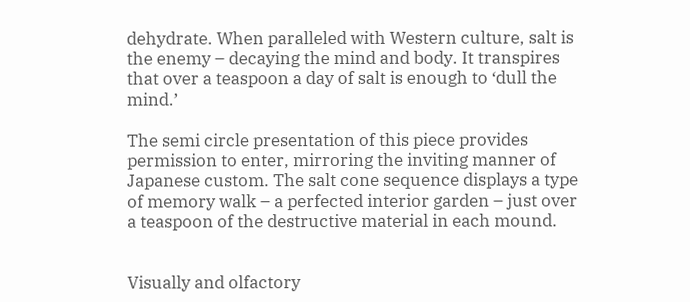dehydrate. When paralleled with Western culture, salt is the enemy – decaying the mind and body. It transpires that over a teaspoon a day of salt is enough to ‘dull the mind.’

The semi circle presentation of this piece provides permission to enter, mirroring the inviting manner of Japanese custom. The salt cone sequence displays a type of memory walk – a perfected interior garden – just over a teaspoon of the destructive material in each mound.


Visually and olfactory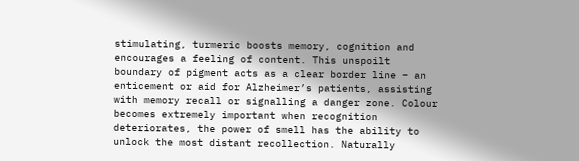stimulating, turmeric boosts memory, cognition and encourages a feeling of content. This unspoilt boundary of pigment acts as a clear border line – an enticement or aid for Alzheimer’s patients, assisting with memory recall or signalling a danger zone. Colour becomes extremely important when recognition deteriorates, the power of smell has the ability to unlock the most distant recollection. Naturally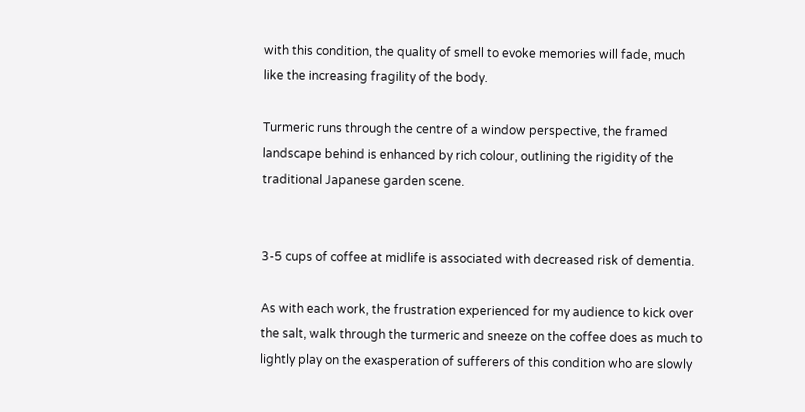with this condition, the quality of smell to evoke memories will fade, much like the increasing fragility of the body.

Turmeric runs through the centre of a window perspective, the framed landscape behind is enhanced by rich colour, outlining the rigidity of the traditional Japanese garden scene.


3-5 cups of coffee at midlife is associated with decreased risk of dementia.

As with each work, the frustration experienced for my audience to kick over the salt, walk through the turmeric and sneeze on the coffee does as much to lightly play on the exasperation of sufferers of this condition who are slowly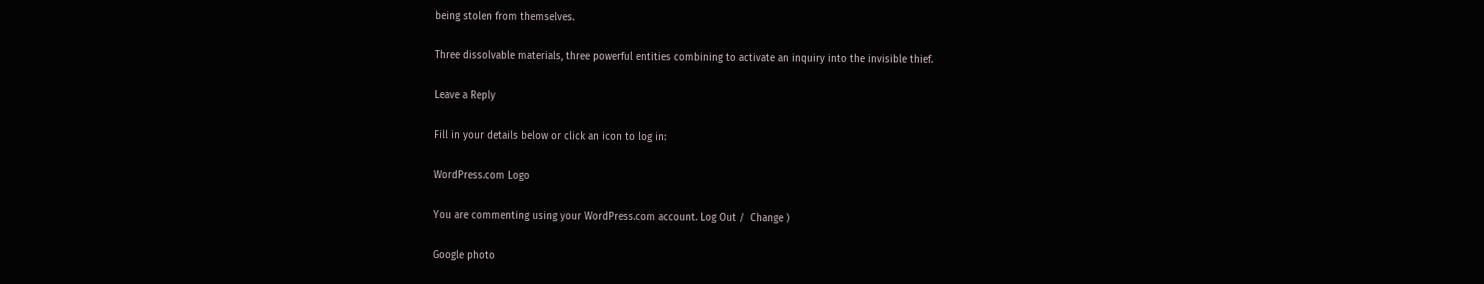being stolen from themselves.

Three dissolvable materials, three powerful entities combining to activate an inquiry into the invisible thief.

Leave a Reply

Fill in your details below or click an icon to log in:

WordPress.com Logo

You are commenting using your WordPress.com account. Log Out /  Change )

Google photo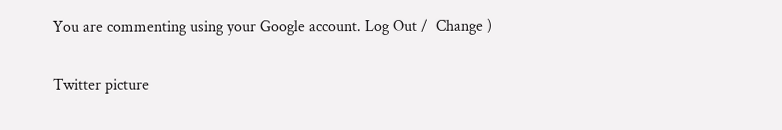You are commenting using your Google account. Log Out /  Change )

Twitter picture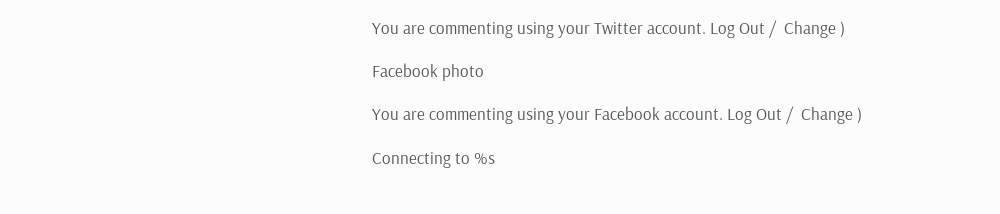You are commenting using your Twitter account. Log Out /  Change )

Facebook photo

You are commenting using your Facebook account. Log Out /  Change )

Connecting to %s